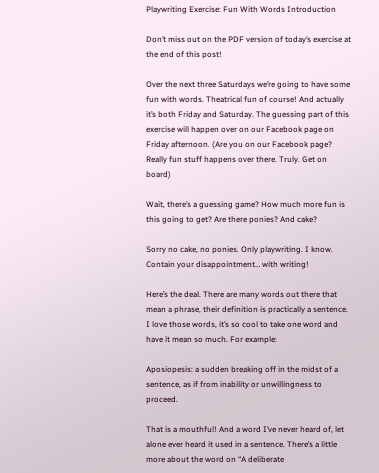Playwriting Exercise: Fun With Words Introduction

Don’t miss out on the PDF version of today’s exercise at the end of this post!

Over the next three Saturdays we’re going to have some fun with words. Theatrical fun of course! And actually it’s both Friday and Saturday. The guessing part of this exercise will happen over on our Facebook page on Friday afternoon. (Are you on our Facebook page? Really fun stuff happens over there. Truly. Get on board)

Wait, there’s a guessing game? How much more fun is this going to get? Are there ponies? And cake?

Sorry no cake, no ponies. Only playwriting. I know. Contain your disappointment… with writing!

Here’s the deal. There are many words out there that mean a phrase, their definition is practically a sentence. I love those words, it’s so cool to take one word and have it mean so much. For example:

Aposiopesis: a sudden breaking off in the midst of a sentence, as if from inability or unwillingness to proceed.

That is a mouthful! And a word I’ve never heard of, let alone ever heard it used in a sentence. There’s a little more about the word on “A deliberate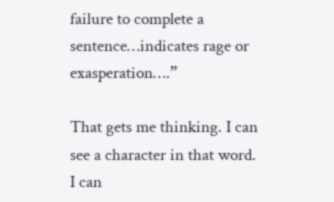failure to complete a sentence…indicates rage or exasperation….”

That gets me thinking. I can see a character in that word. I can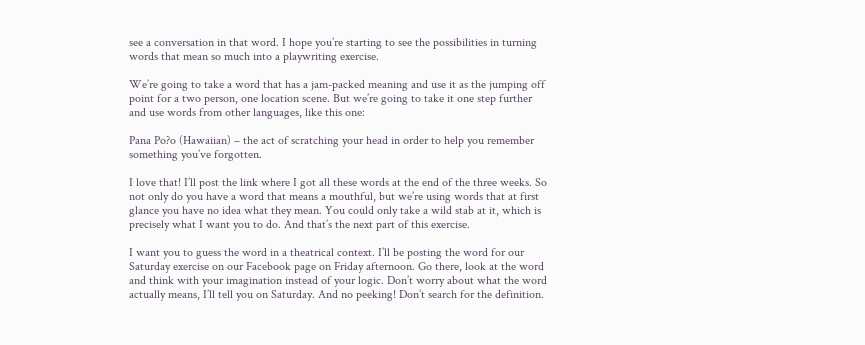see a conversation in that word. I hope you’re starting to see the possibilities in turning words that mean so much into a playwriting exercise.

We’re going to take a word that has a jam-packed meaning and use it as the jumping off point for a two person, one location scene. But we’re going to take it one step further and use words from other languages, like this one:

Pana Po?o (Hawaiian) – the act of scratching your head in order to help you remember something you’ve forgotten.

I love that! I’ll post the link where I got all these words at the end of the three weeks. So not only do you have a word that means a mouthful, but we’re using words that at first glance you have no idea what they mean. You could only take a wild stab at it, which is precisely what I want you to do. And that’s the next part of this exercise.

I want you to guess the word in a theatrical context. I’ll be posting the word for our Saturday exercise on our Facebook page on Friday afternoon. Go there, look at the word and think with your imagination instead of your logic. Don’t worry about what the word actually means, I’ll tell you on Saturday. And no peeking! Don’t search for the definition.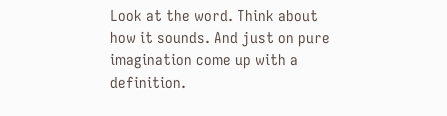Look at the word. Think about how it sounds. And just on pure imagination come up with a definition.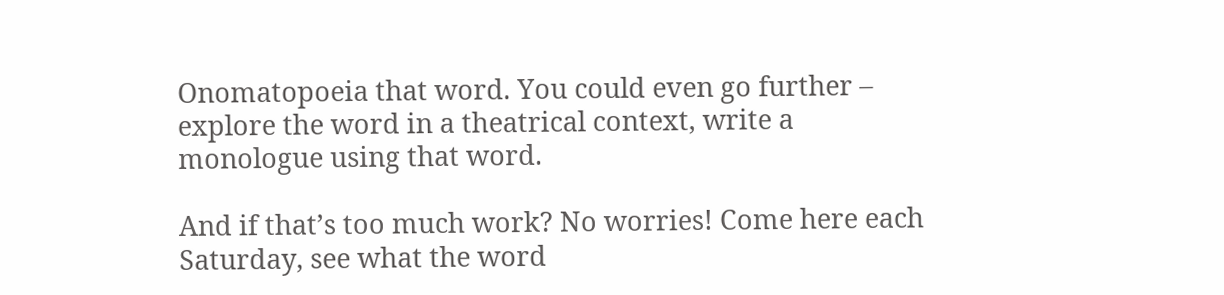Onomatopoeia that word. You could even go further – explore the word in a theatrical context, write a monologue using that word.

And if that’s too much work? No worries! Come here each Saturday, see what the word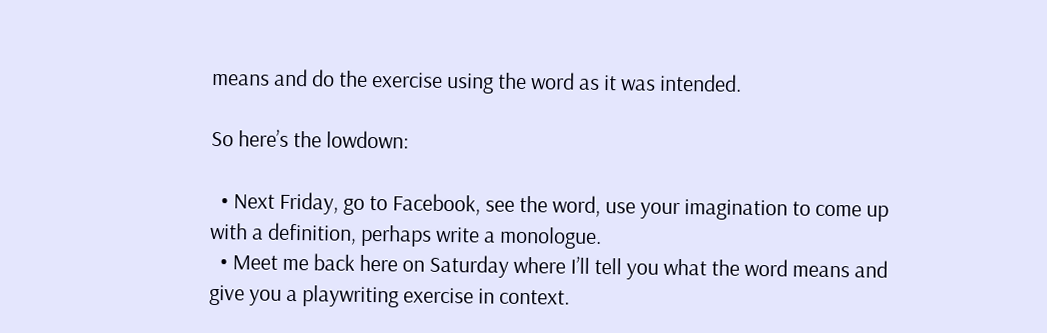means and do the exercise using the word as it was intended.

So here’s the lowdown:

  • Next Friday, go to Facebook, see the word, use your imagination to come up with a definition, perhaps write a monologue.
  • Meet me back here on Saturday where I’ll tell you what the word means and give you a playwriting exercise in context.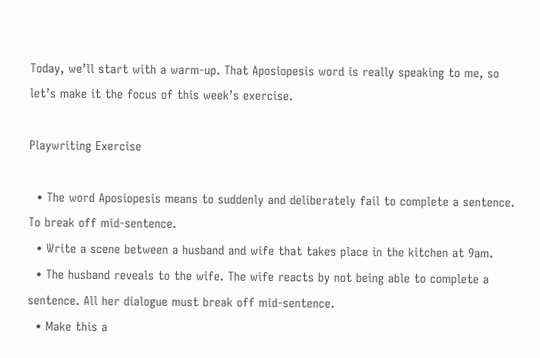Today, we’ll start with a warm-up. That Aposiopesis word is really speaking to me, so let’s make it the focus of this week’s exercise.

Playwriting Exercise

  • The word Aposiopesis means to suddenly and deliberately fail to complete a sentence. To break off mid-sentence.
  • Write a scene between a husband and wife that takes place in the kitchen at 9am.
  • The husband reveals to the wife. The wife reacts by not being able to complete a sentence. All her dialogue must break off mid-sentence.
  • Make this a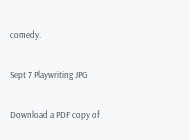comedy.

Sept 7 Playwriting JPG

Download a PDF copy of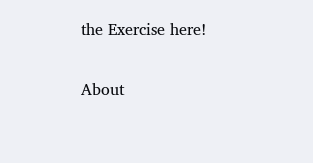the Exercise here!

About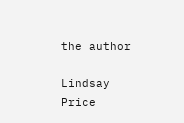the author

Lindsay Price